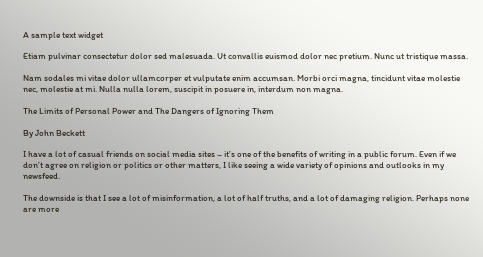A sample text widget

Etiam pulvinar consectetur dolor sed malesuada. Ut convallis euismod dolor nec pretium. Nunc ut tristique massa.

Nam sodales mi vitae dolor ullamcorper et vulputate enim accumsan. Morbi orci magna, tincidunt vitae molestie nec, molestie at mi. Nulla nulla lorem, suscipit in posuere in, interdum non magna.

The Limits of Personal Power and The Dangers of Ignoring Them

By John Beckett

I have a lot of casual friends on social media sites – it’s one of the benefits of writing in a public forum. Even if we don’t agree on religion or politics or other matters, I like seeing a wide variety of opinions and outlooks in my newsfeed.

The downside is that I see a lot of misinformation, a lot of half truths, and a lot of damaging religion. Perhaps none are more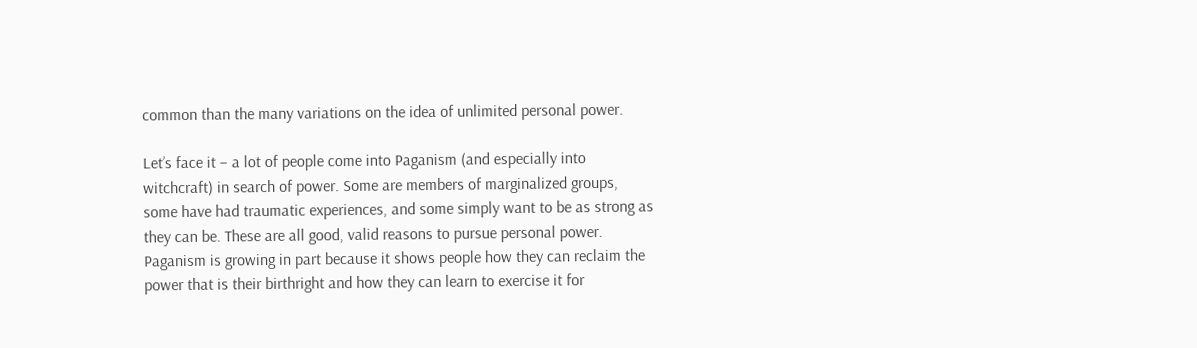common than the many variations on the idea of unlimited personal power.

Let’s face it – a lot of people come into Paganism (and especially into witchcraft) in search of power. Some are members of marginalized groups, some have had traumatic experiences, and some simply want to be as strong as they can be. These are all good, valid reasons to pursue personal power. Paganism is growing in part because it shows people how they can reclaim the power that is their birthright and how they can learn to exercise it for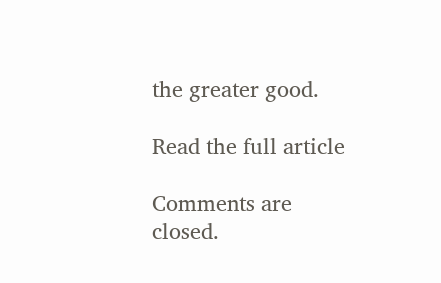the greater good.

Read the full article

Comments are closed.